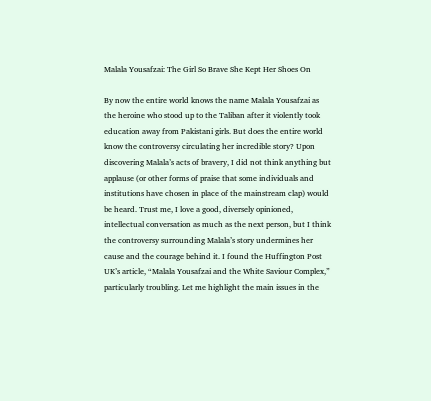Malala Yousafzai: The Girl So Brave She Kept Her Shoes On

By now the entire world knows the name Malala Yousafzai as the heroine who stood up to the Taliban after it violently took education away from Pakistani girls. But does the entire world know the controversy circulating her incredible story? Upon discovering Malala’s acts of bravery, I did not think anything but applause (or other forms of praise that some individuals and institutions have chosen in place of the mainstream clap) would be heard. Trust me, I love a good, diversely opinioned, intellectual conversation as much as the next person, but I think the controversy surrounding Malala’s story undermines her cause and the courage behind it. I found the Huffington Post UK’s article, “Malala Yousafzai and the White Saviour Complex,” particularly troubling. Let me highlight the main issues in the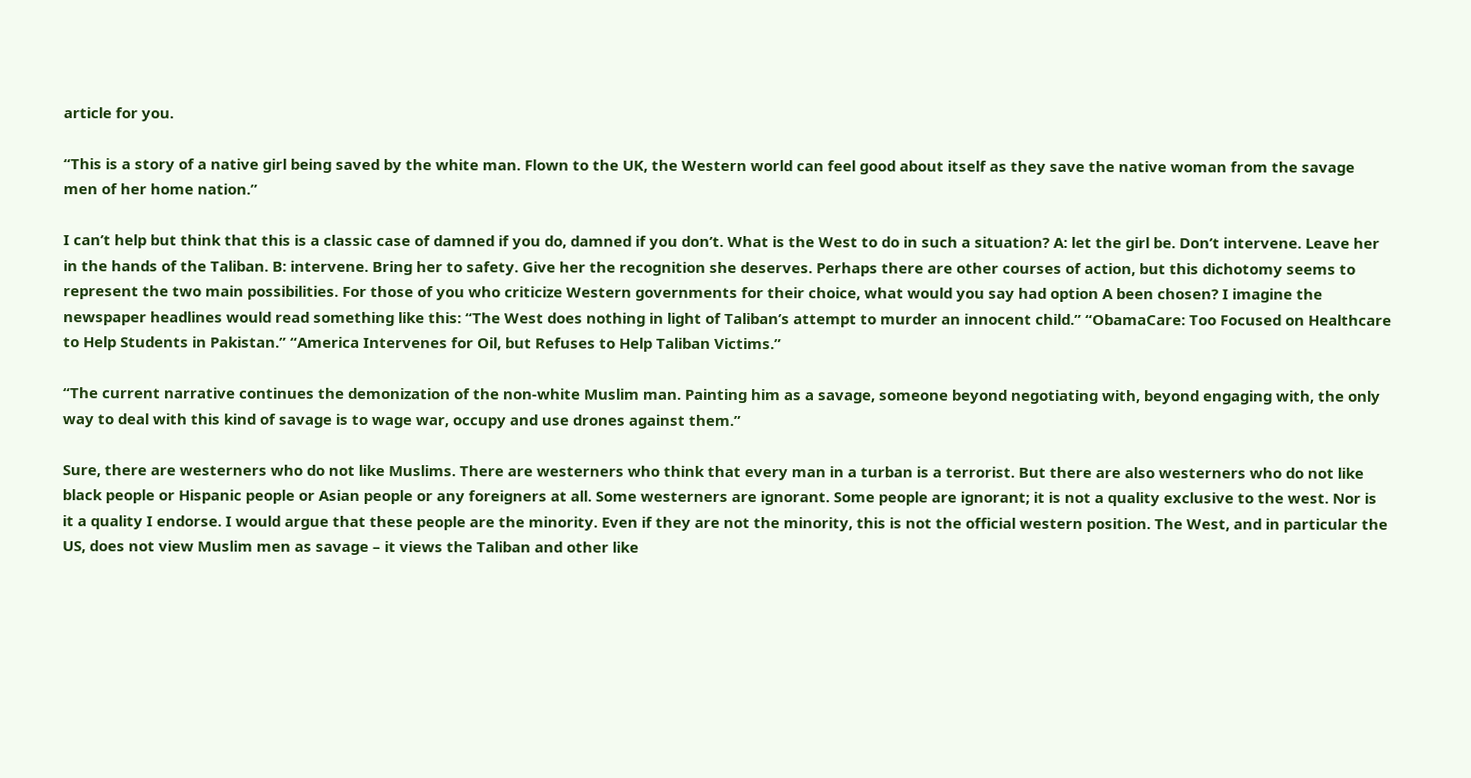article for you.

“This is a story of a native girl being saved by the white man. Flown to the UK, the Western world can feel good about itself as they save the native woman from the savage men of her home nation.”

I can’t help but think that this is a classic case of damned if you do, damned if you don’t. What is the West to do in such a situation? A: let the girl be. Don’t intervene. Leave her in the hands of the Taliban. B: intervene. Bring her to safety. Give her the recognition she deserves. Perhaps there are other courses of action, but this dichotomy seems to represent the two main possibilities. For those of you who criticize Western governments for their choice, what would you say had option A been chosen? I imagine the newspaper headlines would read something like this: “The West does nothing in light of Taliban’s attempt to murder an innocent child.” “ObamaCare: Too Focused on Healthcare to Help Students in Pakistan.” “America Intervenes for Oil, but Refuses to Help Taliban Victims.”

“The current narrative continues the demonization of the non-white Muslim man. Painting him as a savage, someone beyond negotiating with, beyond engaging with, the only way to deal with this kind of savage is to wage war, occupy and use drones against them.”

Sure, there are westerners who do not like Muslims. There are westerners who think that every man in a turban is a terrorist. But there are also westerners who do not like black people or Hispanic people or Asian people or any foreigners at all. Some westerners are ignorant. Some people are ignorant; it is not a quality exclusive to the west. Nor is it a quality I endorse. I would argue that these people are the minority. Even if they are not the minority, this is not the official western position. The West, and in particular the US, does not view Muslim men as savage – it views the Taliban and other like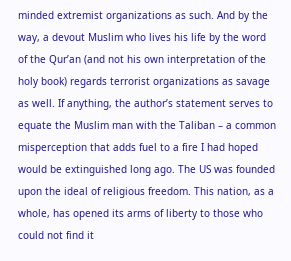minded extremist organizations as such. And by the way, a devout Muslim who lives his life by the word of the Qur’an (and not his own interpretation of the holy book) regards terrorist organizations as savage as well. If anything, the author’s statement serves to equate the Muslim man with the Taliban – a common misperception that adds fuel to a fire I had hoped would be extinguished long ago. The US was founded upon the ideal of religious freedom. This nation, as a whole, has opened its arms of liberty to those who could not find it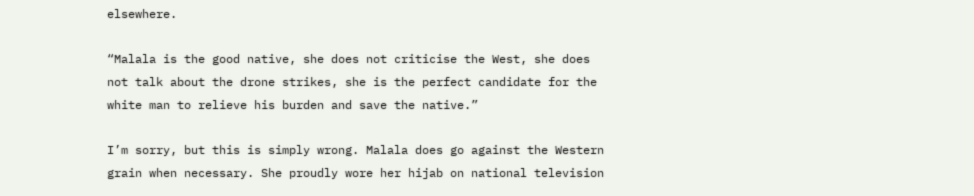elsewhere.

“Malala is the good native, she does not criticise the West, she does not talk about the drone strikes, she is the perfect candidate for the white man to relieve his burden and save the native.”

I’m sorry, but this is simply wrong. Malala does go against the Western grain when necessary. She proudly wore her hijab on national television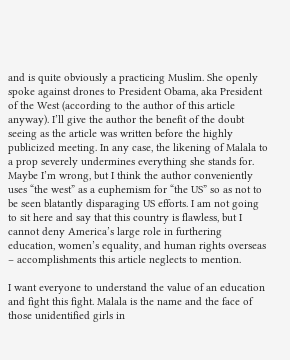and is quite obviously a practicing Muslim. She openly spoke against drones to President Obama, aka President of the West (according to the author of this article anyway). I’ll give the author the benefit of the doubt seeing as the article was written before the highly publicized meeting. In any case, the likening of Malala to a prop severely undermines everything she stands for. Maybe I’m wrong, but I think the author conveniently uses “the west” as a euphemism for “the US” so as not to be seen blatantly disparaging US efforts. I am not going to sit here and say that this country is flawless, but I cannot deny America’s large role in furthering education, women’s equality, and human rights overseas – accomplishments this article neglects to mention.

I want everyone to understand the value of an education and fight this fight. Malala is the name and the face of those unidentified girls in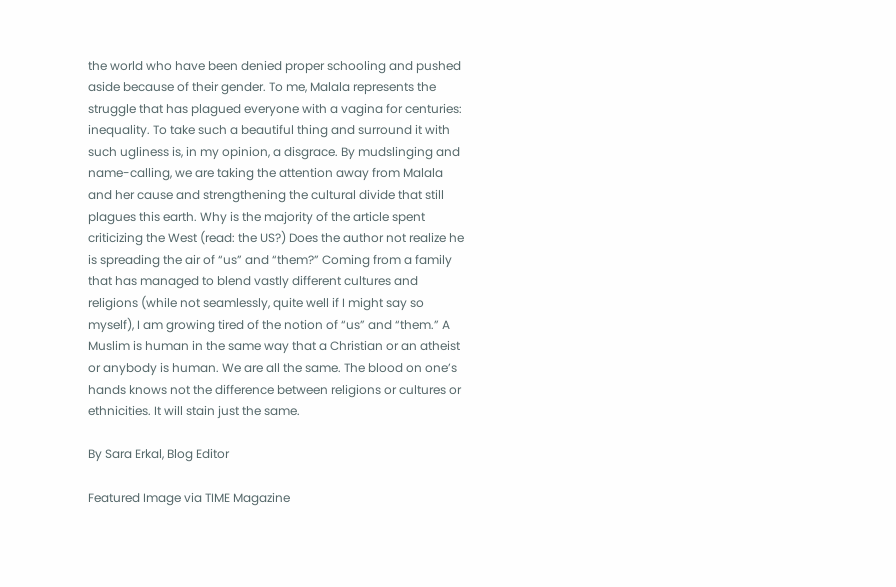the world who have been denied proper schooling and pushed aside because of their gender. To me, Malala represents the struggle that has plagued everyone with a vagina for centuries: inequality. To take such a beautiful thing and surround it with such ugliness is, in my opinion, a disgrace. By mudslinging and name-calling, we are taking the attention away from Malala and her cause and strengthening the cultural divide that still plagues this earth. Why is the majority of the article spent criticizing the West (read: the US?) Does the author not realize he is spreading the air of “us” and “them?” Coming from a family that has managed to blend vastly different cultures and religions (while not seamlessly, quite well if I might say so myself), I am growing tired of the notion of “us” and “them.” A Muslim is human in the same way that a Christian or an atheist or anybody is human. We are all the same. The blood on one’s hands knows not the difference between religions or cultures or ethnicities. It will stain just the same.

By Sara Erkal, Blog Editor

Featured Image via TIME Magazine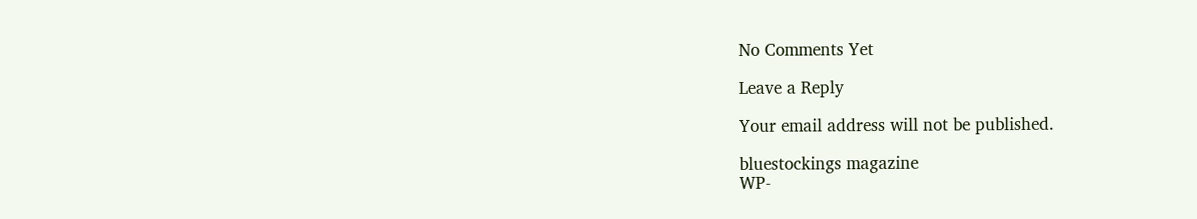No Comments Yet

Leave a Reply

Your email address will not be published.

bluestockings magazine
WP-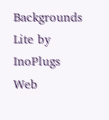Backgrounds Lite by InoPlugs Web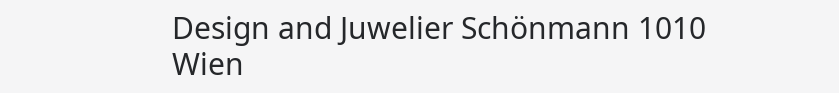Design and Juwelier Schönmann 1010 Wien